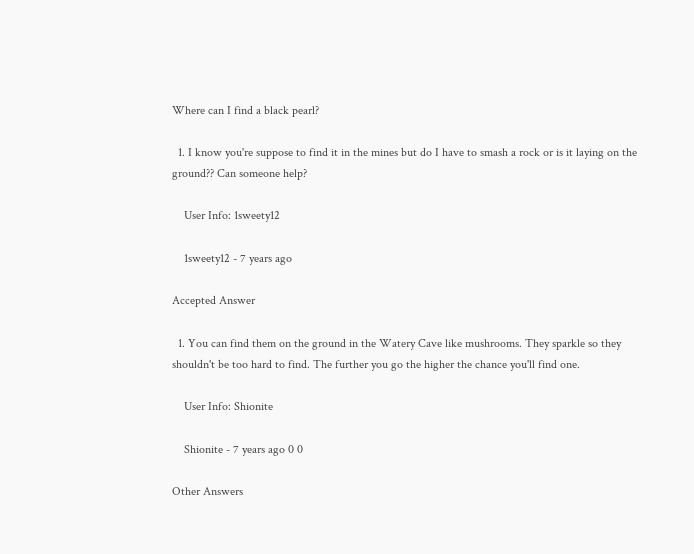Where can I find a black pearl?

  1. I know you're suppose to find it in the mines but do I have to smash a rock or is it laying on the ground?? Can someone help?

    User Info: 1sweety12

    1sweety12 - 7 years ago

Accepted Answer

  1. You can find them on the ground in the Watery Cave like mushrooms. They sparkle so they shouldn't be too hard to find. The further you go the higher the chance you'll find one.

    User Info: Shionite

    Shionite - 7 years ago 0 0

Other Answers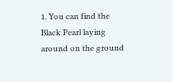1. You can find the Black Pearl laying around on the ground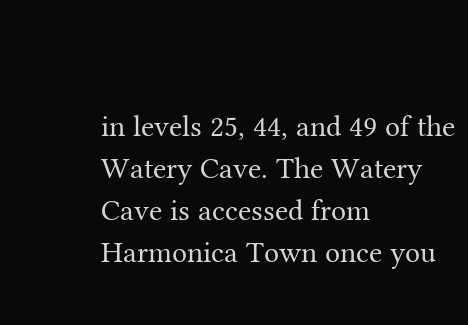in levels 25, 44, and 49 of the Watery Cave. The Watery Cave is accessed from Harmonica Town once you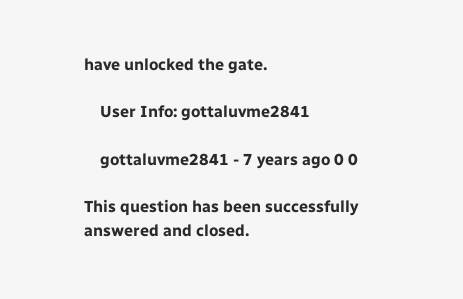have unlocked the gate.

    User Info: gottaluvme2841

    gottaluvme2841 - 7 years ago 0 0

This question has been successfully answered and closed.